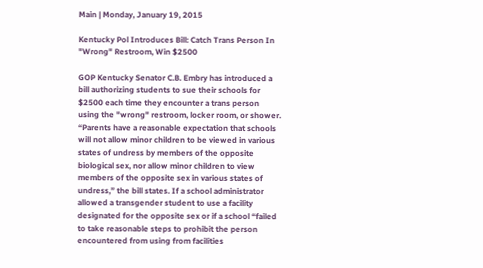Main | Monday, January 19, 2015

Kentucky Pol Introduces Bill: Catch Trans Person In "Wrong" Restroom, Win $2500

GOP Kentucky Senator C.B. Embry has introduced a bill authorizing students to sue their schools for $2500 each time they encounter a trans person using the "wrong" restroom, locker room, or shower.
“Parents have a reasonable expectation that schools will not allow minor children to be viewed in various states of undress by members of the opposite biological sex, nor allow minor children to view members of the opposite sex in various states of undress,” the bill states. If a school administrator allowed a transgender student to use a facility designated for the opposite sex or if a school “failed to take reasonable steps to prohibit the person encountered from using from facilities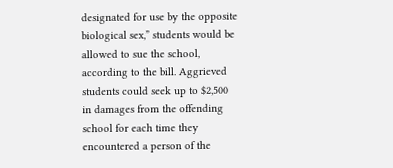designated for use by the opposite biological sex,” students would be allowed to sue the school, according to the bill. Aggrieved students could seek up to $2,500 in damages from the offending school for each time they encountered a person of the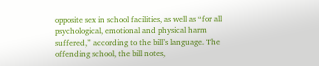opposite sex in school facilities, as well as “for all psychological, emotional and physical harm suffered,” according to the bill’s language. The offending school, the bill notes,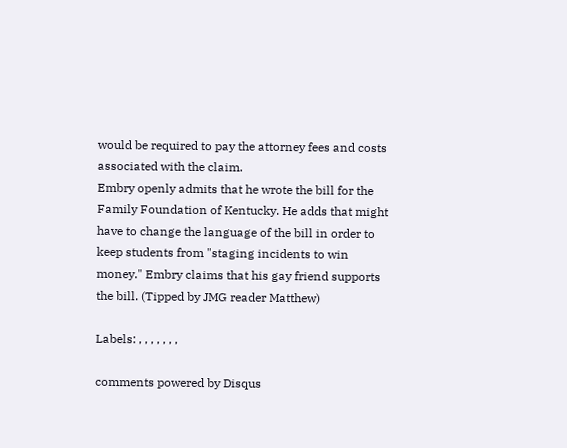would be required to pay the attorney fees and costs associated with the claim.
Embry openly admits that he wrote the bill for the Family Foundation of Kentucky. He adds that might have to change the language of the bill in order to keep students from "staging incidents to win money." Embry claims that his gay friend supports the bill. (Tipped by JMG reader Matthew)

Labels: , , , , , , ,

comments powered by Disqus